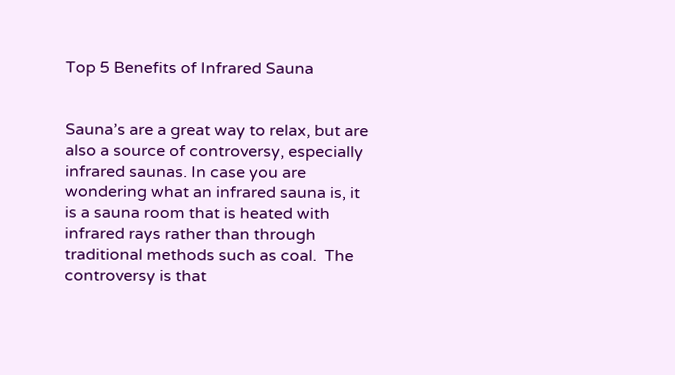Top 5 Benefits of Infrared Sauna


Sauna’s are a great way to relax, but are also a source of controversy, especially infrared saunas. In case you are wondering what an infrared sauna is, it is a sauna room that is heated with infrared rays rather than through traditional methods such as coal.  The controversy is that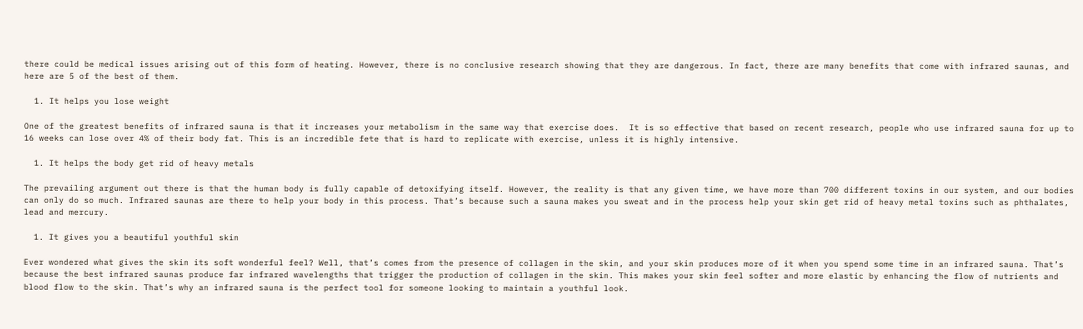there could be medical issues arising out of this form of heating. However, there is no conclusive research showing that they are dangerous. In fact, there are many benefits that come with infrared saunas, and here are 5 of the best of them.

  1. It helps you lose weight

One of the greatest benefits of infrared sauna is that it increases your metabolism in the same way that exercise does.  It is so effective that based on recent research, people who use infrared sauna for up to 16 weeks can lose over 4% of their body fat. This is an incredible fete that is hard to replicate with exercise, unless it is highly intensive.

  1. It helps the body get rid of heavy metals

The prevailing argument out there is that the human body is fully capable of detoxifying itself. However, the reality is that any given time, we have more than 700 different toxins in our system, and our bodies can only do so much. Infrared saunas are there to help your body in this process. That’s because such a sauna makes you sweat and in the process help your skin get rid of heavy metal toxins such as phthalates, lead and mercury.

  1. It gives you a beautiful youthful skin

Ever wondered what gives the skin its soft wonderful feel? Well, that’s comes from the presence of collagen in the skin, and your skin produces more of it when you spend some time in an infrared sauna. That’s because the best infrared saunas produce far infrared wavelengths that trigger the production of collagen in the skin. This makes your skin feel softer and more elastic by enhancing the flow of nutrients and blood flow to the skin. That’s why an infrared sauna is the perfect tool for someone looking to maintain a youthful look.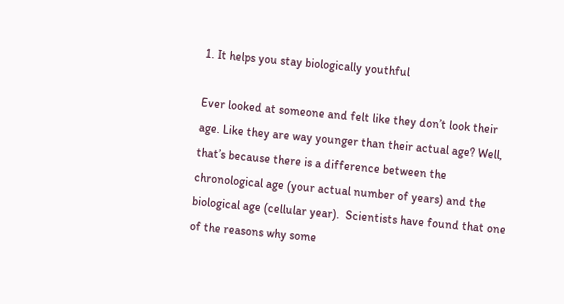1. It helps you stay biologically youthful

Ever looked at someone and felt like they don’t look their age. Like they are way younger than their actual age? Well, that’s because there is a difference between the chronological age (your actual number of years) and the biological age (cellular year).  Scientists have found that one of the reasons why some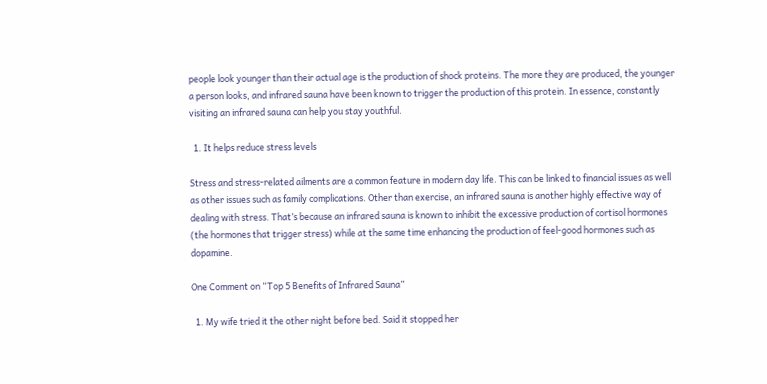people look younger than their actual age is the production of shock proteins. The more they are produced, the younger a person looks, and infrared sauna have been known to trigger the production of this protein. In essence, constantly visiting an infrared sauna can help you stay youthful.

  1. It helps reduce stress levels

Stress and stress-related ailments are a common feature in modern day life. This can be linked to financial issues as well as other issues such as family complications. Other than exercise, an infrared sauna is another highly effective way of dealing with stress. That’s because an infrared sauna is known to inhibit the excessive production of cortisol hormones (the hormones that trigger stress) while at the same time enhancing the production of feel-good hormones such as dopamine.

One Comment on “Top 5 Benefits of Infrared Sauna”

  1. My wife tried it the other night before bed. Said it stopped her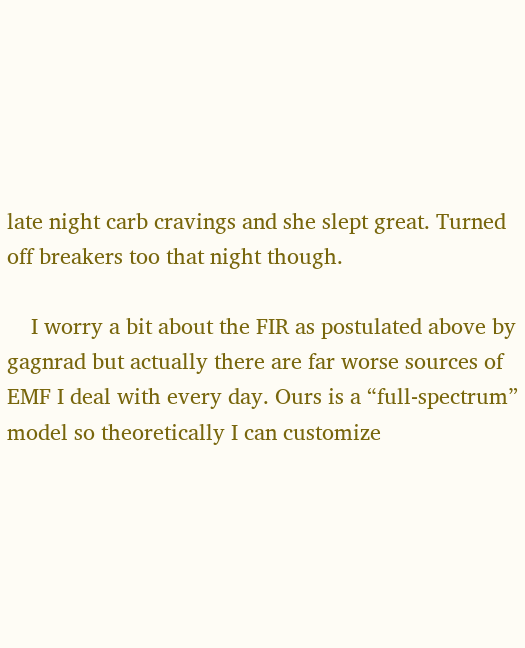late night carb cravings and she slept great. Turned off breakers too that night though.

    I worry a bit about the FIR as postulated above by gagnrad but actually there are far worse sources of EMF I deal with every day. Ours is a “full-spectrum” model so theoretically I can customize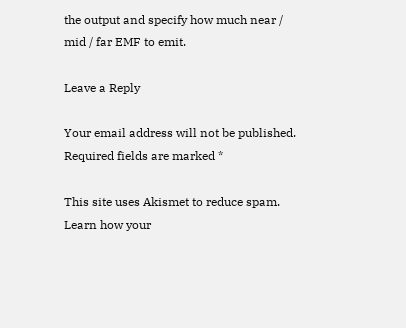the output and specify how much near / mid / far EMF to emit.

Leave a Reply

Your email address will not be published. Required fields are marked *

This site uses Akismet to reduce spam. Learn how your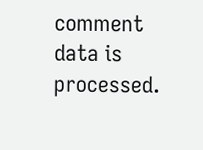comment data is processed.